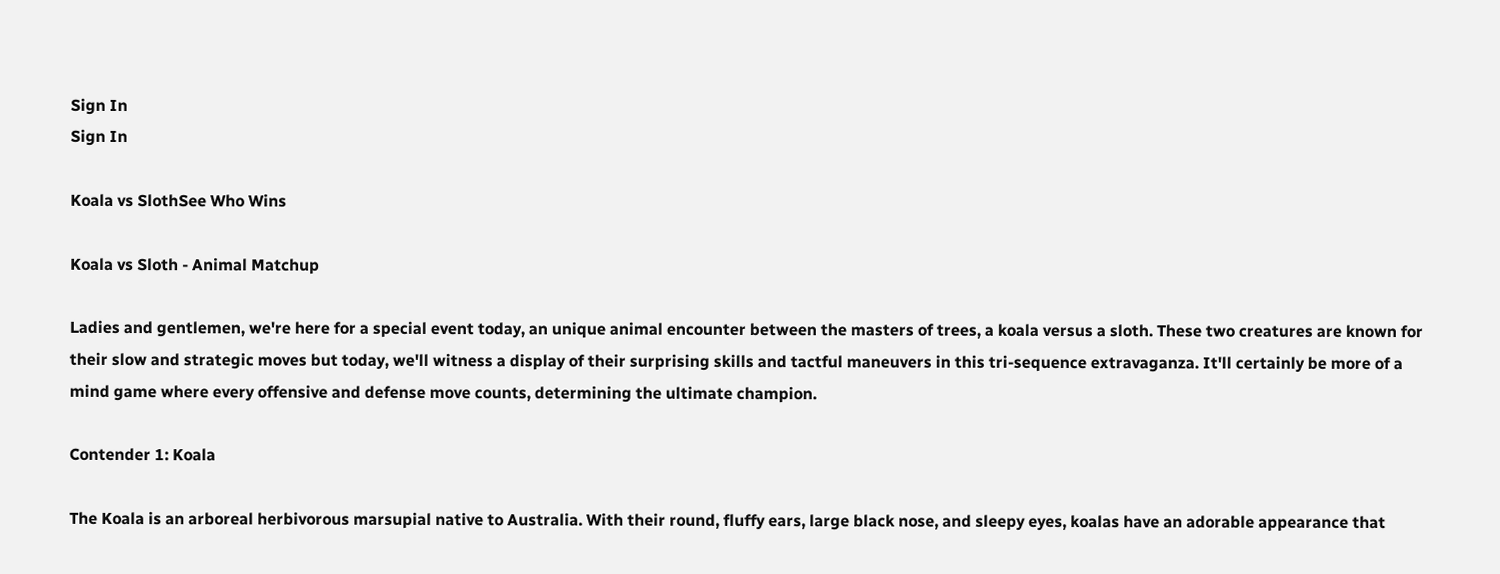Sign In
Sign In

Koala vs SlothSee Who Wins

Koala vs Sloth - Animal Matchup

Ladies and gentlemen, we're here for a special event today, an unique animal encounter between the masters of trees, a koala versus a sloth. These two creatures are known for their slow and strategic moves but today, we'll witness a display of their surprising skills and tactful maneuvers in this tri-sequence extravaganza. It'll certainly be more of a mind game where every offensive and defense move counts, determining the ultimate champion.

Contender 1: Koala

The Koala is an arboreal herbivorous marsupial native to Australia. With their round, fluffy ears, large black nose, and sleepy eyes, koalas have an adorable appearance that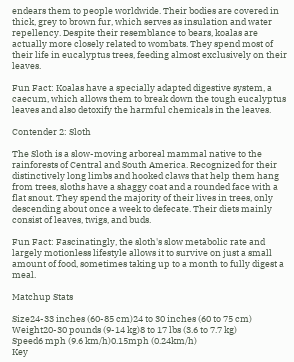endears them to people worldwide. Their bodies are covered in thick, grey to brown fur, which serves as insulation and water repellency. Despite their resemblance to bears, koalas are actually more closely related to wombats. They spend most of their life in eucalyptus trees, feeding almost exclusively on their leaves.

Fun Fact: Koalas have a specially adapted digestive system, a caecum, which allows them to break down the tough eucalyptus leaves and also detoxify the harmful chemicals in the leaves.

Contender 2: Sloth

The Sloth is a slow-moving arboreal mammal native to the rainforests of Central and South America. Recognized for their distinctively long limbs and hooked claws that help them hang from trees, sloths have a shaggy coat and a rounded face with a flat snout. They spend the majority of their lives in trees, only descending about once a week to defecate. Their diets mainly consist of leaves, twigs, and buds.

Fun Fact: Fascinatingly, the sloth's slow metabolic rate and largely motionless lifestyle allows it to survive on just a small amount of food, sometimes taking up to a month to fully digest a meal.

Matchup Stats

Size24-33 inches (60-85 cm)24 to 30 inches (60 to 75 cm)
Weight20-30 pounds (9-14 kg)8 to 17 lbs (3.6 to 7.7 kg)
Speed6 mph (9.6 km/h)0.15mph (0.24km/h)
Key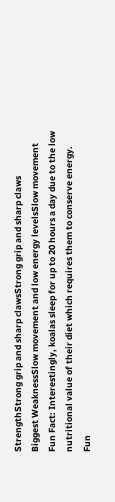StrengthStrong grip and sharp clawsStrong grip and sharp claws
Biggest WeaknessSlow movement and low energy levelsSlow movement
Fun Fact: Interestingly, koalas sleep for up to 20 hours a day due to the low nutritional value of their diet which requires them to conserve energy.
Fun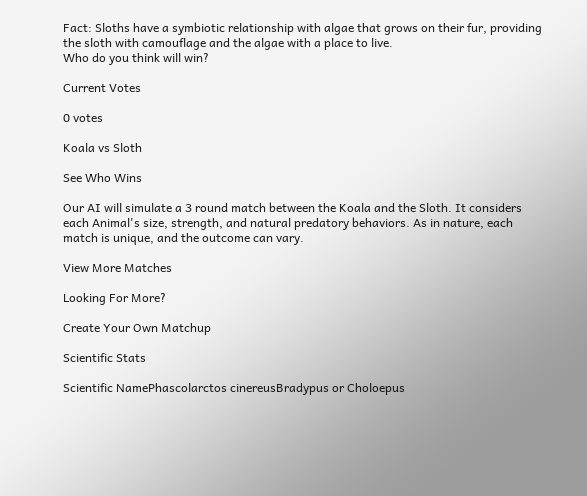Fact: Sloths have a symbiotic relationship with algae that grows on their fur, providing the sloth with camouflage and the algae with a place to live.
Who do you think will win?

Current Votes

0 votes

Koala vs Sloth

See Who Wins

Our AI will simulate a 3 round match between the Koala and the Sloth. It considers each Animal's size, strength, and natural predatory behaviors. As in nature, each match is unique, and the outcome can vary.

View More Matches

Looking For More?

Create Your Own Matchup

Scientific Stats

Scientific NamePhascolarctos cinereusBradypus or Choloepus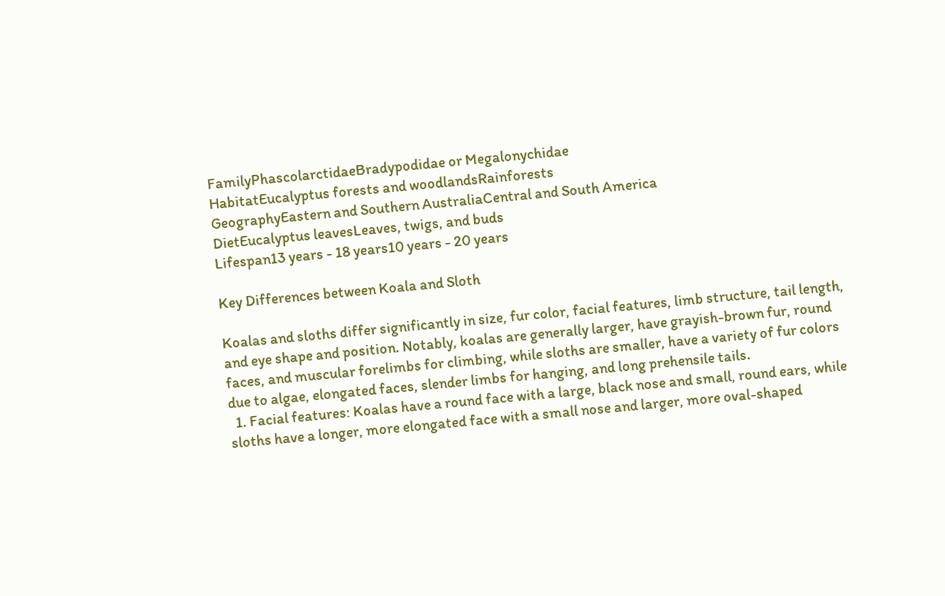FamilyPhascolarctidaeBradypodidae or Megalonychidae
HabitatEucalyptus forests and woodlandsRainforests
GeographyEastern and Southern AustraliaCentral and South America
DietEucalyptus leavesLeaves, twigs, and buds
Lifespan13 years - 18 years10 years - 20 years

Key Differences between Koala and Sloth

Koalas and sloths differ significantly in size, fur color, facial features, limb structure, tail length, and eye shape and position. Notably, koalas are generally larger, have grayish-brown fur, round faces, and muscular forelimbs for climbing, while sloths are smaller, have a variety of fur colors due to algae, elongated faces, slender limbs for hanging, and long prehensile tails.
  1. Facial features: Koalas have a round face with a large, black nose and small, round ears, while sloths have a longer, more elongated face with a small nose and larger, more oval-shaped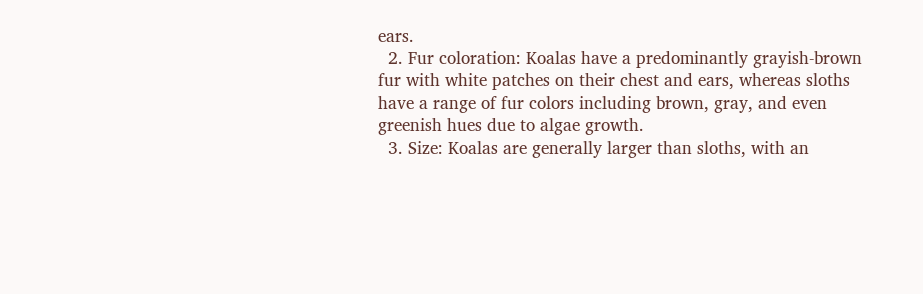ears.
  2. Fur coloration: Koalas have a predominantly grayish-brown fur with white patches on their chest and ears, whereas sloths have a range of fur colors including brown, gray, and even greenish hues due to algae growth.
  3. Size: Koalas are generally larger than sloths, with an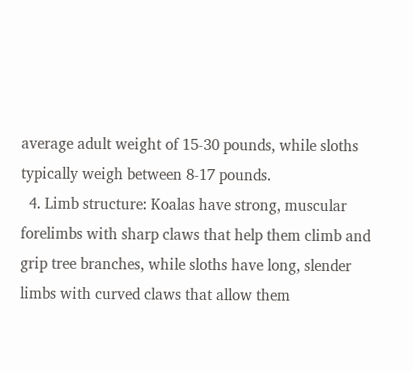average adult weight of 15-30 pounds, while sloths typically weigh between 8-17 pounds.
  4. Limb structure: Koalas have strong, muscular forelimbs with sharp claws that help them climb and grip tree branches, while sloths have long, slender limbs with curved claws that allow them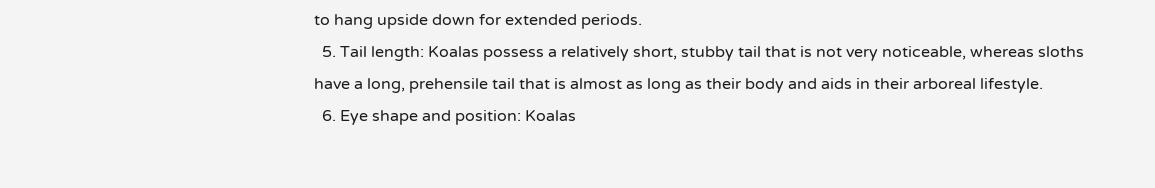to hang upside down for extended periods.
  5. Tail length: Koalas possess a relatively short, stubby tail that is not very noticeable, whereas sloths have a long, prehensile tail that is almost as long as their body and aids in their arboreal lifestyle.
  6. Eye shape and position: Koalas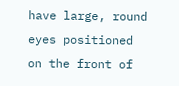have large, round eyes positioned on the front of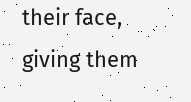their face, giving them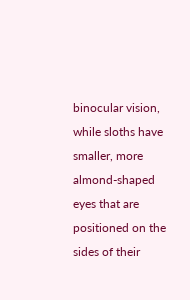binocular vision, while sloths have smaller, more almond-shaped eyes that are positioned on the sides of their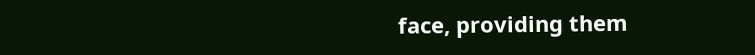face, providing them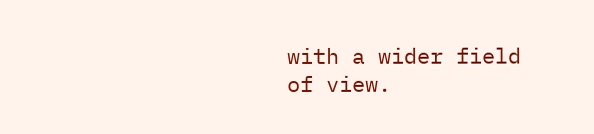with a wider field of view.